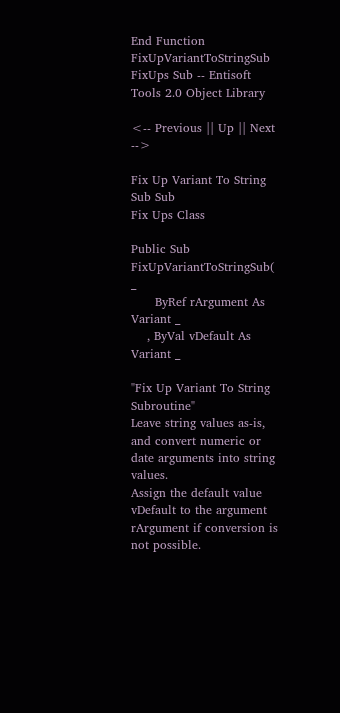End Function
FixUpVariantToStringSub FixUps Sub -- Entisoft Tools 2.0 Object Library

<-- Previous || Up || Next -->

Fix Up Variant To String Sub Sub
Fix Ups Class

Public Sub FixUpVariantToStringSub( _
      ByRef rArgument As Variant _
    , ByVal vDefault As Variant _

"Fix Up Variant To String Subroutine"
Leave string values as-is, and convert numeric or date arguments into string values.
Assign the default value vDefault to the argument rArgument if conversion is not possible.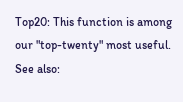Top20: This function is among our "top-twenty" most useful.
See also: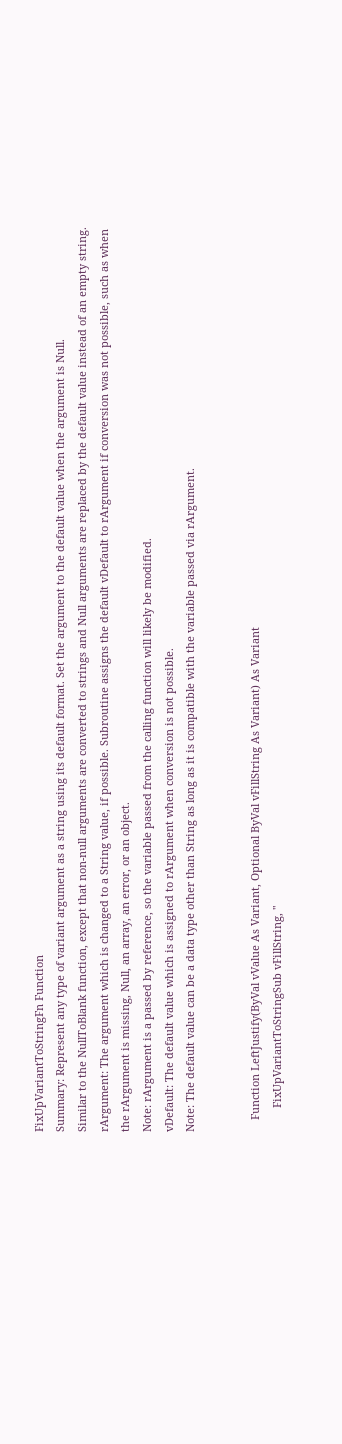FixUpVariantToStringFn Function
Summary: Represent any type of variant argument as a string using its default format. Set the argument to the default value when the argument is Null.
Similar to the NullToBlank function, except that non-null arguments are converted to strings and Null arguments are replaced by the default value instead of an empty string.
rArgument: The argument which is changed to a String value, if possible. Subroutine assigns the default vDefault to rArgument if conversion was not possible, such as when the rArgument is missing, Null, an array, an error, or an object.
Note: rArgument is a passed by reference, so the variable passed from the calling function will likely be modified.
vDefault: The default value which is assigned to rArgument when conversion is not possible.
Note: The default value can be a data type other than String as long as it is compatible with the variable passed via rArgument.


    Function LeftJustify(ByVal vValue As Variant, Optional ByVal vFillString As Variant) As Variant
        FixUpVariantToStringSub vFillString, "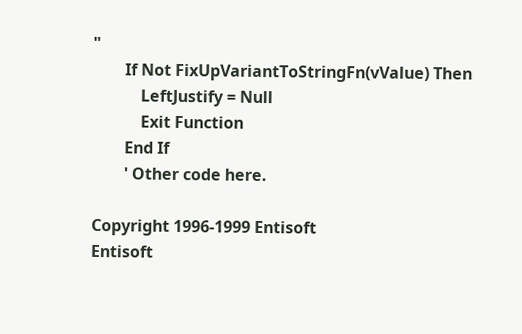"
        If Not FixUpVariantToStringFn(vValue) Then
            LeftJustify = Null
            Exit Function
        End If
        ' Other code here.

Copyright 1996-1999 Entisoft
Entisoft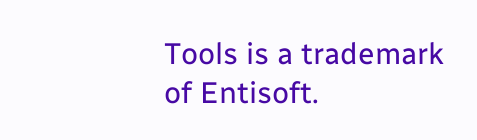Tools is a trademark of Entisoft.